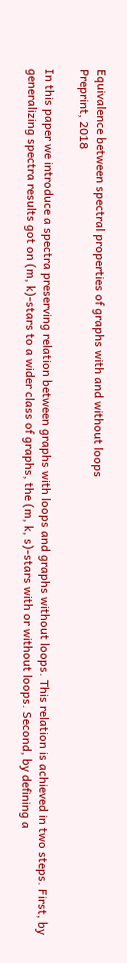Equivalence between spectral properties of graphs with and without loops
Preprint, 2018

In this paper we introduce a spectra preserving relation between graphs with loops and graphs without loops. This relation is achieved in two steps. First, by generalizing spectra results got on (m, k)-stars to a wider class of graphs, the (m, k, s)-stars with or without loops. Second, by defining a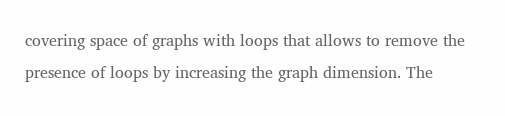covering space of graphs with loops that allows to remove the presence of loops by increasing the graph dimension. The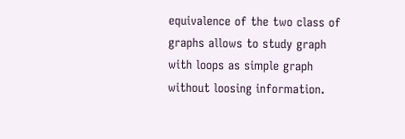equivalence of the two class of graphs allows to study graph with loops as simple graph without loosing information.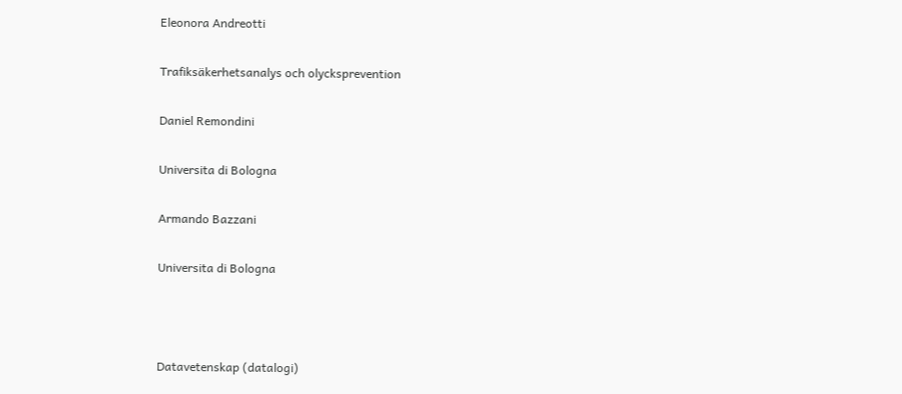Eleonora Andreotti

Trafiksäkerhetsanalys och olycksprevention

Daniel Remondini

Universita di Bologna

Armando Bazzani

Universita di Bologna



Datavetenskap (datalogi)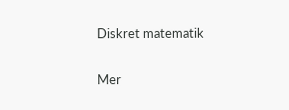Diskret matematik

Mer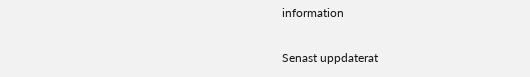information

Senast uppdaterat